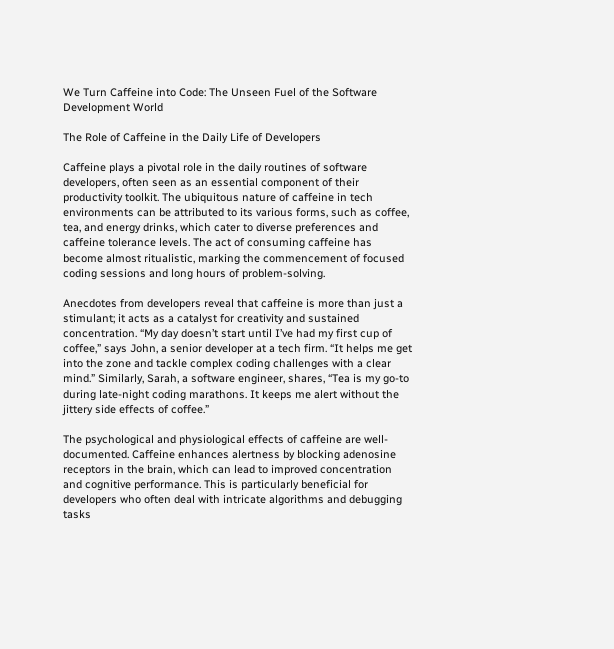We Turn Caffeine into Code: The Unseen Fuel of the Software Development World

The Role of Caffeine in the Daily Life of Developers

Caffeine plays a pivotal role in the daily routines of software developers, often seen as an essential component of their productivity toolkit. The ubiquitous nature of caffeine in tech environments can be attributed to its various forms, such as coffee, tea, and energy drinks, which cater to diverse preferences and caffeine tolerance levels. The act of consuming caffeine has become almost ritualistic, marking the commencement of focused coding sessions and long hours of problem-solving.

Anecdotes from developers reveal that caffeine is more than just a stimulant; it acts as a catalyst for creativity and sustained concentration. “My day doesn’t start until I’ve had my first cup of coffee,” says John, a senior developer at a tech firm. “It helps me get into the zone and tackle complex coding challenges with a clear mind.” Similarly, Sarah, a software engineer, shares, “Tea is my go-to during late-night coding marathons. It keeps me alert without the jittery side effects of coffee.”

The psychological and physiological effects of caffeine are well-documented. Caffeine enhances alertness by blocking adenosine receptors in the brain, which can lead to improved concentration and cognitive performance. This is particularly beneficial for developers who often deal with intricate algorithms and debugging tasks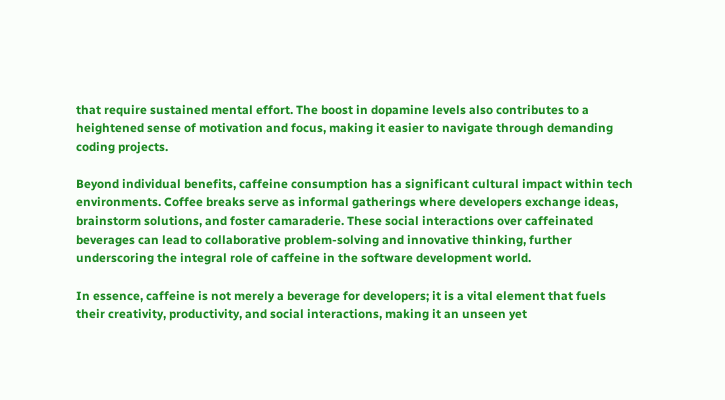that require sustained mental effort. The boost in dopamine levels also contributes to a heightened sense of motivation and focus, making it easier to navigate through demanding coding projects.

Beyond individual benefits, caffeine consumption has a significant cultural impact within tech environments. Coffee breaks serve as informal gatherings where developers exchange ideas, brainstorm solutions, and foster camaraderie. These social interactions over caffeinated beverages can lead to collaborative problem-solving and innovative thinking, further underscoring the integral role of caffeine in the software development world.

In essence, caffeine is not merely a beverage for developers; it is a vital element that fuels their creativity, productivity, and social interactions, making it an unseen yet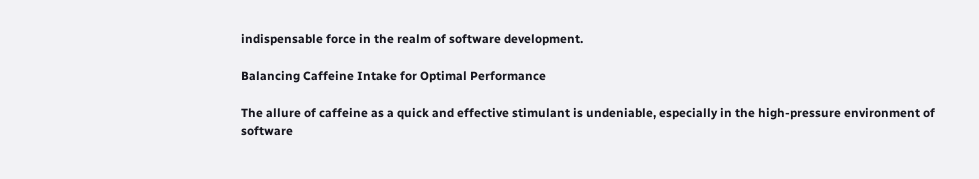indispensable force in the realm of software development.

Balancing Caffeine Intake for Optimal Performance

The allure of caffeine as a quick and effective stimulant is undeniable, especially in the high-pressure environment of software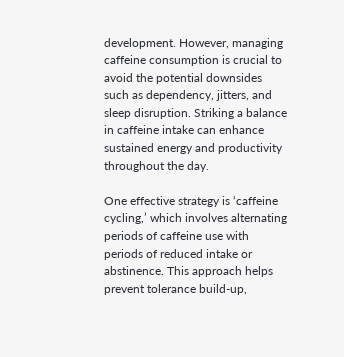development. However, managing caffeine consumption is crucial to avoid the potential downsides such as dependency, jitters, and sleep disruption. Striking a balance in caffeine intake can enhance sustained energy and productivity throughout the day.

One effective strategy is ‘caffeine cycling,’ which involves alternating periods of caffeine use with periods of reduced intake or abstinence. This approach helps prevent tolerance build-up,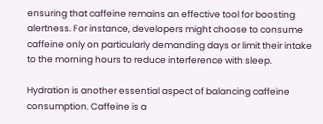ensuring that caffeine remains an effective tool for boosting alertness. For instance, developers might choose to consume caffeine only on particularly demanding days or limit their intake to the morning hours to reduce interference with sleep.

Hydration is another essential aspect of balancing caffeine consumption. Caffeine is a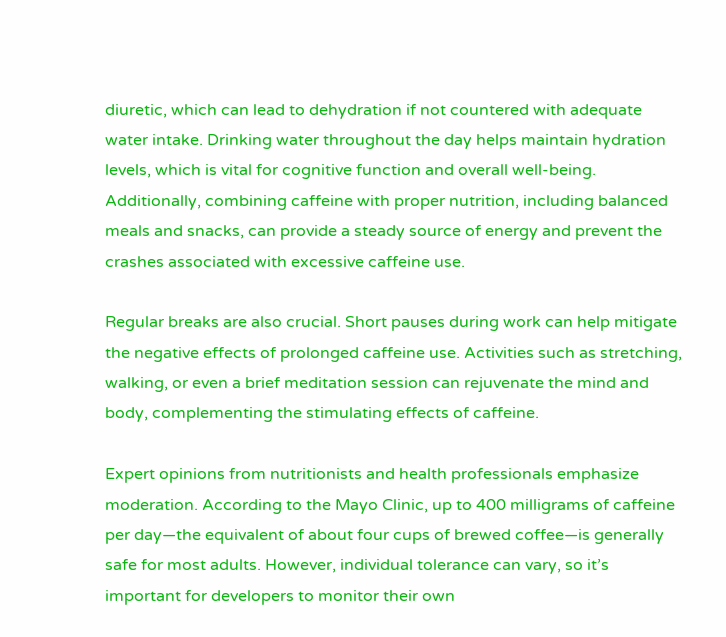diuretic, which can lead to dehydration if not countered with adequate water intake. Drinking water throughout the day helps maintain hydration levels, which is vital for cognitive function and overall well-being. Additionally, combining caffeine with proper nutrition, including balanced meals and snacks, can provide a steady source of energy and prevent the crashes associated with excessive caffeine use.

Regular breaks are also crucial. Short pauses during work can help mitigate the negative effects of prolonged caffeine use. Activities such as stretching, walking, or even a brief meditation session can rejuvenate the mind and body, complementing the stimulating effects of caffeine.

Expert opinions from nutritionists and health professionals emphasize moderation. According to the Mayo Clinic, up to 400 milligrams of caffeine per day—the equivalent of about four cups of brewed coffee—is generally safe for most adults. However, individual tolerance can vary, so it’s important for developers to monitor their own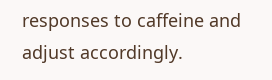responses to caffeine and adjust accordingly.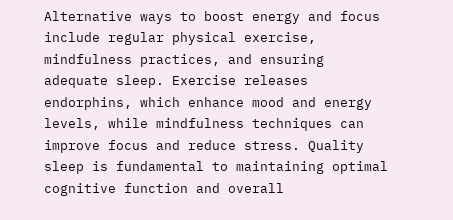Alternative ways to boost energy and focus include regular physical exercise, mindfulness practices, and ensuring adequate sleep. Exercise releases endorphins, which enhance mood and energy levels, while mindfulness techniques can improve focus and reduce stress. Quality sleep is fundamental to maintaining optimal cognitive function and overall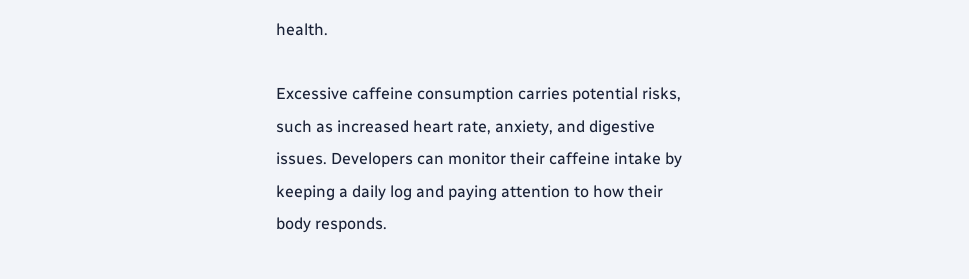health.

Excessive caffeine consumption carries potential risks, such as increased heart rate, anxiety, and digestive issues. Developers can monitor their caffeine intake by keeping a daily log and paying attention to how their body responds.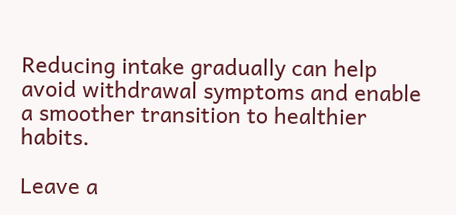Reducing intake gradually can help avoid withdrawal symptoms and enable a smoother transition to healthier habits.

Leave a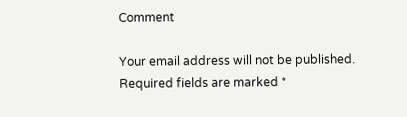Comment

Your email address will not be published. Required fields are marked *